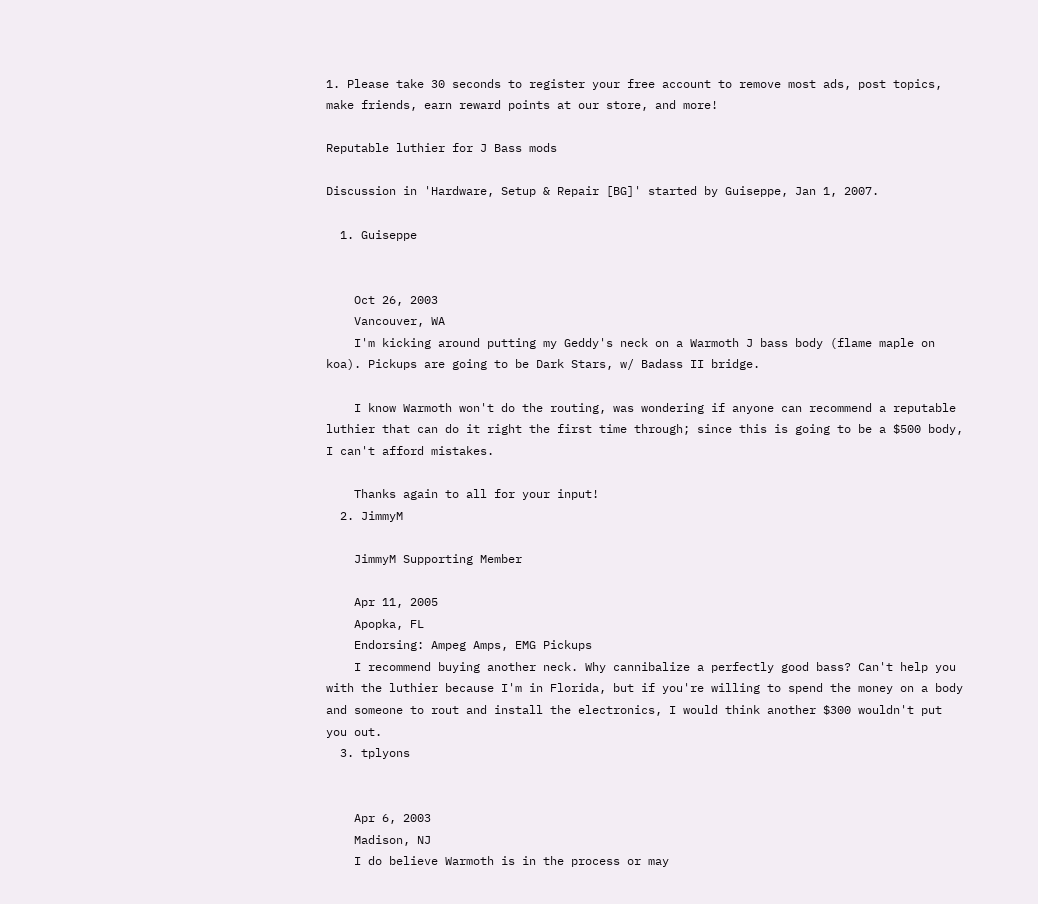1. Please take 30 seconds to register your free account to remove most ads, post topics, make friends, earn reward points at our store, and more!

Reputable luthier for J Bass mods

Discussion in 'Hardware, Setup & Repair [BG]' started by Guiseppe, Jan 1, 2007.

  1. Guiseppe


    Oct 26, 2003
    Vancouver, WA
    I'm kicking around putting my Geddy's neck on a Warmoth J bass body (flame maple on koa). Pickups are going to be Dark Stars, w/ Badass II bridge.

    I know Warmoth won't do the routing, was wondering if anyone can recommend a reputable luthier that can do it right the first time through; since this is going to be a $500 body, I can't afford mistakes.

    Thanks again to all for your input!
  2. JimmyM

    JimmyM Supporting Member

    Apr 11, 2005
    Apopka, FL
    Endorsing: Ampeg Amps, EMG Pickups
    I recommend buying another neck. Why cannibalize a perfectly good bass? Can't help you with the luthier because I'm in Florida, but if you're willing to spend the money on a body and someone to rout and install the electronics, I would think another $300 wouldn't put you out.
  3. tplyons


    Apr 6, 2003
    Madison, NJ
    I do believe Warmoth is in the process or may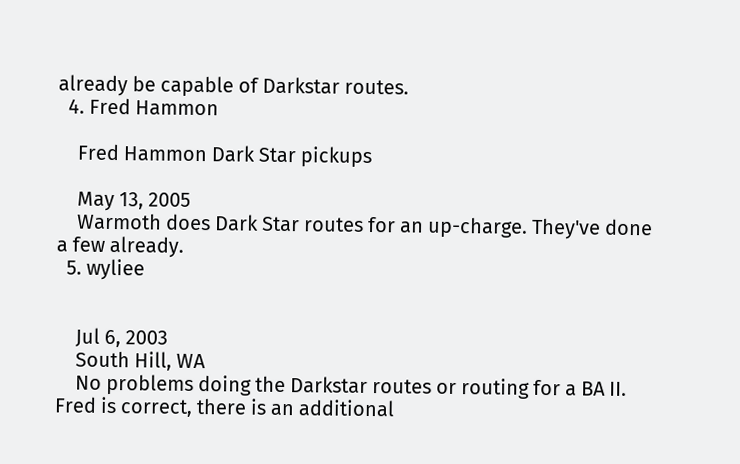already be capable of Darkstar routes.
  4. Fred Hammon

    Fred Hammon Dark Star pickups

    May 13, 2005
    Warmoth does Dark Star routes for an up-charge. They've done a few already.
  5. wyliee


    Jul 6, 2003
    South Hill, WA
    No problems doing the Darkstar routes or routing for a BA II. Fred is correct, there is an additional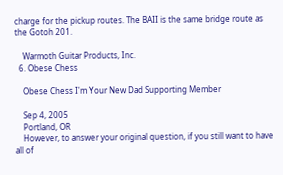charge for the pickup routes. The BAII is the same bridge route as the Gotoh 201.

    Warmoth Guitar Products, Inc.
  6. Obese Chess

    Obese Chess I'm Your New Dad Supporting Member

    Sep 4, 2005
    Portland, OR
    However, to answer your original question, if you still want to have all of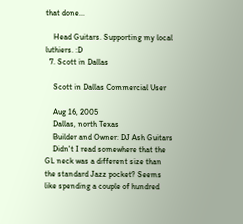that done...

    Head Guitars. Supporting my local luthiers. :D
  7. Scott in Dallas

    Scott in Dallas Commercial User

    Aug 16, 2005
    Dallas, north Texas
    Builder and Owner: DJ Ash Guitars
    Didn't I read somewhere that the GL neck was a different size than the standard Jazz pocket? Seems like spending a couple of hundred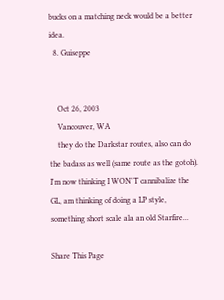bucks on a matching neck would be a better idea.
  8. Guiseppe


    Oct 26, 2003
    Vancouver, WA
    they do the Darkstar routes, also can do the badass as well (same route as the gotoh). I'm now thinking I WON'T cannibalize the GL, am thinking of doing a LP style, something short scale ala an old Starfire...

Share This Page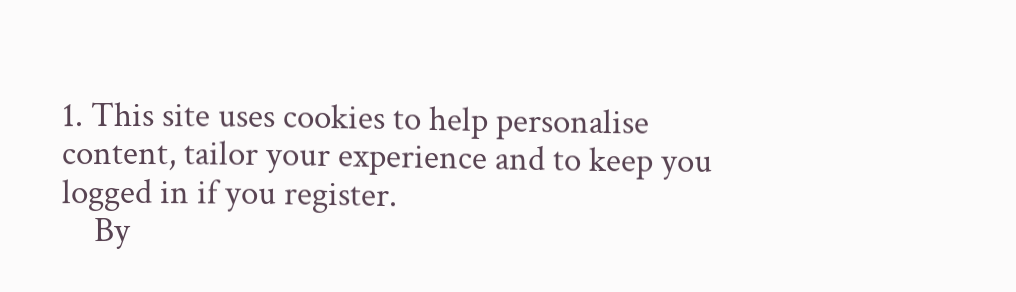1. This site uses cookies to help personalise content, tailor your experience and to keep you logged in if you register.
    By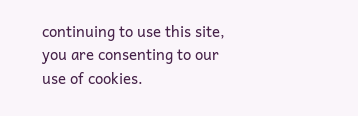continuing to use this site, you are consenting to our use of cookies.